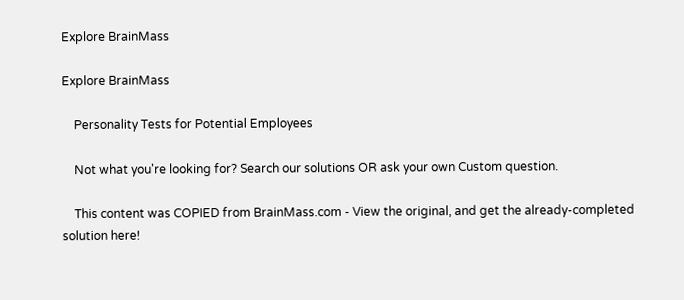Explore BrainMass

Explore BrainMass

    Personality Tests for Potential Employees

    Not what you're looking for? Search our solutions OR ask your own Custom question.

    This content was COPIED from BrainMass.com - View the original, and get the already-completed solution here!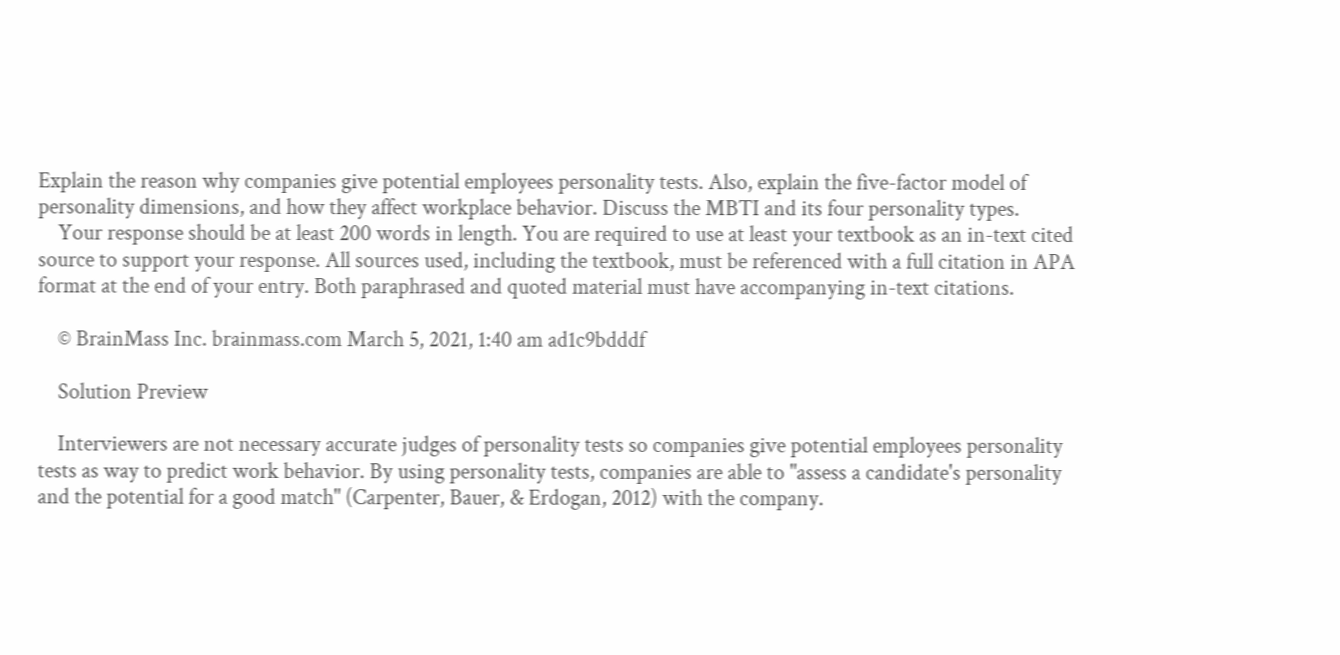Explain the reason why companies give potential employees personality tests. Also, explain the five-factor model of personality dimensions, and how they affect workplace behavior. Discuss the MBTI and its four personality types.
    Your response should be at least 200 words in length. You are required to use at least your textbook as an in-text cited source to support your response. All sources used, including the textbook, must be referenced with a full citation in APA format at the end of your entry. Both paraphrased and quoted material must have accompanying in-text citations.

    © BrainMass Inc. brainmass.com March 5, 2021, 1:40 am ad1c9bdddf

    Solution Preview

    Interviewers are not necessary accurate judges of personality tests so companies give potential employees personality tests as way to predict work behavior. By using personality tests, companies are able to "assess a candidate's personality and the potential for a good match" (Carpenter, Bauer, & Erdogan, 2012) with the company.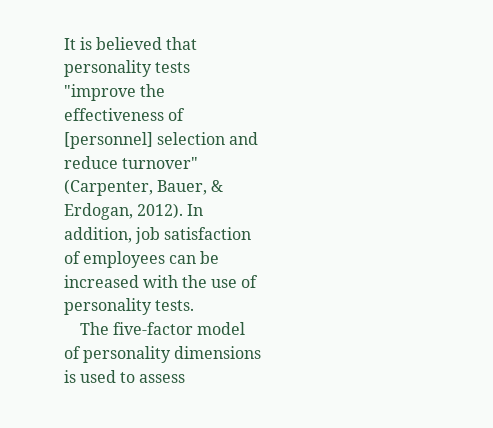It is believed that personality tests "improve the effectiveness of [personnel] selection and reduce turnover" (Carpenter, Bauer, & Erdogan, 2012). In addition, job satisfaction of employees can be increased with the use of personality tests.
    The five-factor model of personality dimensions is used to assess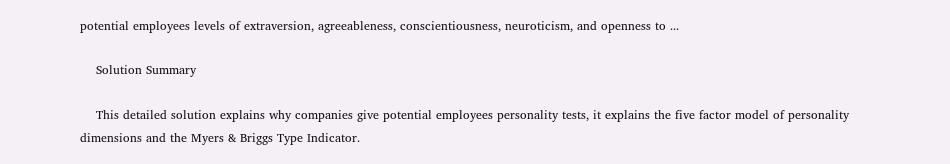potential employees levels of extraversion, agreeableness, conscientiousness, neuroticism, and openness to ...

    Solution Summary

    This detailed solution explains why companies give potential employees personality tests, it explains the five factor model of personality dimensions and the Myers & Briggs Type Indicator.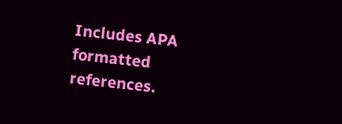Includes APA formatted references.